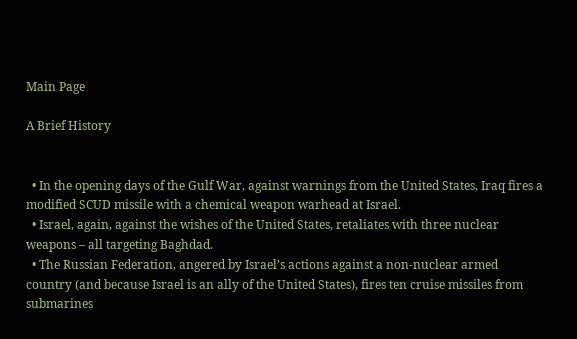Main Page

A Brief History


  • In the opening days of the Gulf War, against warnings from the United States, Iraq fires a modified SCUD missile with a chemical weapon warhead at Israel.
  • Israel, again, against the wishes of the United States, retaliates with three nuclear weapons – all targeting Baghdad.
  • The Russian Federation, angered by Israel’s actions against a non-nuclear armed country (and because Israel is an ally of the United States), fires ten cruise missiles from submarines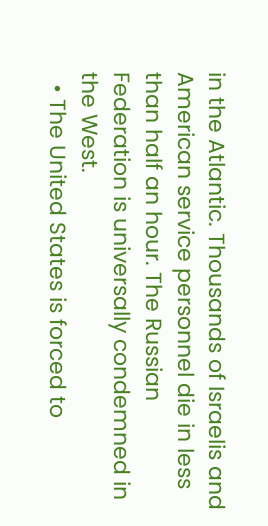in the Atlantic. Thousands of Israelis and American service personnel die in less than half an hour. The Russian Federation is universally condemned in the West.
  • The United States is forced to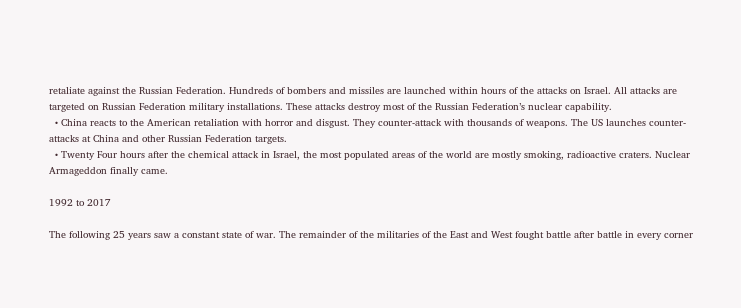retaliate against the Russian Federation. Hundreds of bombers and missiles are launched within hours of the attacks on Israel. All attacks are targeted on Russian Federation military installations. These attacks destroy most of the Russian Federation’s nuclear capability.
  • China reacts to the American retaliation with horror and disgust. They counter-attack with thousands of weapons. The US launches counter-attacks at China and other Russian Federation targets.
  • Twenty Four hours after the chemical attack in Israel, the most populated areas of the world are mostly smoking, radioactive craters. Nuclear Armageddon finally came.

1992 to 2017

The following 25 years saw a constant state of war. The remainder of the militaries of the East and West fought battle after battle in every corner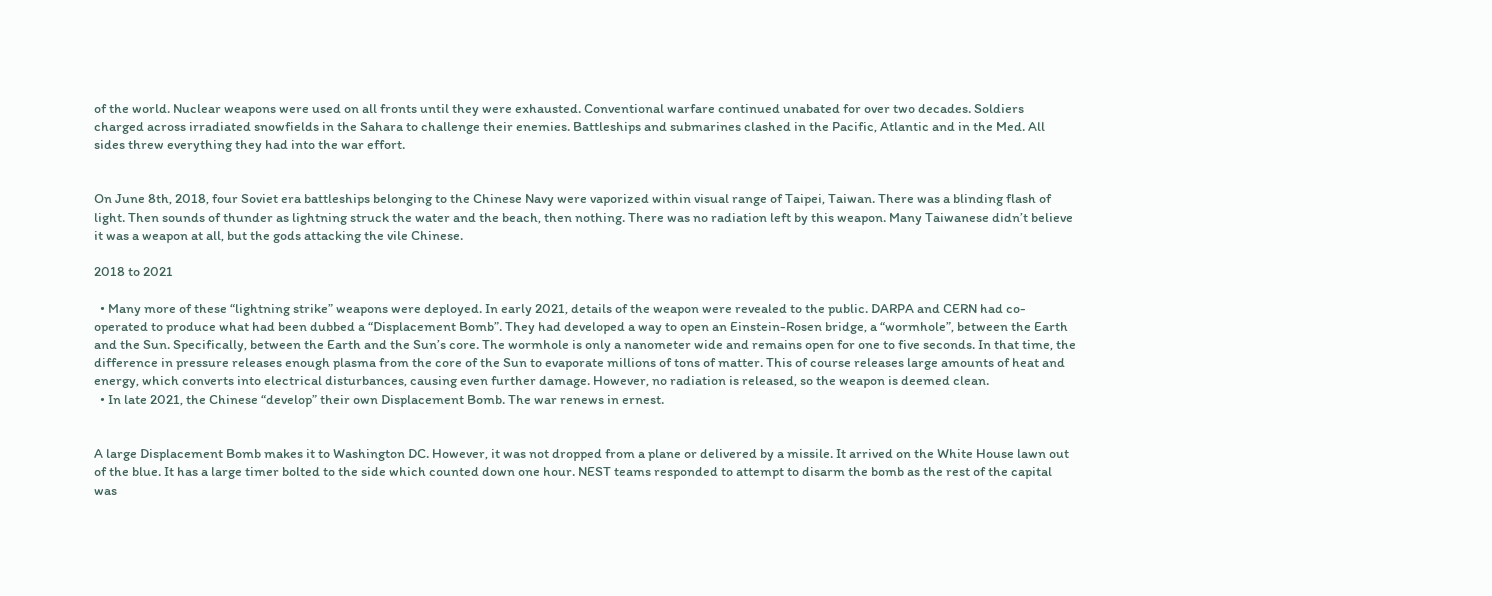of the world. Nuclear weapons were used on all fronts until they were exhausted. Conventional warfare continued unabated for over two decades. Soldiers charged across irradiated snowfields in the Sahara to challenge their enemies. Battleships and submarines clashed in the Pacific, Atlantic and in the Med. All sides threw everything they had into the war effort.


On June 8th, 2018, four Soviet era battleships belonging to the Chinese Navy were vaporized within visual range of Taipei, Taiwan. There was a blinding flash of light. Then sounds of thunder as lightning struck the water and the beach, then nothing. There was no radiation left by this weapon. Many Taiwanese didn’t believe it was a weapon at all, but the gods attacking the vile Chinese.

2018 to 2021

  • Many more of these “lightning strike” weapons were deployed. In early 2021, details of the weapon were revealed to the public. DARPA and CERN had co-operated to produce what had been dubbed a “Displacement Bomb”. They had developed a way to open an Einstein-Rosen bridge, a “wormhole”, between the Earth and the Sun. Specifically, between the Earth and the Sun’s core. The wormhole is only a nanometer wide and remains open for one to five seconds. In that time, the difference in pressure releases enough plasma from the core of the Sun to evaporate millions of tons of matter. This of course releases large amounts of heat and energy, which converts into electrical disturbances, causing even further damage. However, no radiation is released, so the weapon is deemed clean.
  • In late 2021, the Chinese “develop” their own Displacement Bomb. The war renews in ernest.


A large Displacement Bomb makes it to Washington DC. However, it was not dropped from a plane or delivered by a missile. It arrived on the White House lawn out of the blue. It has a large timer bolted to the side which counted down one hour. NEST teams responded to attempt to disarm the bomb as the rest of the capital was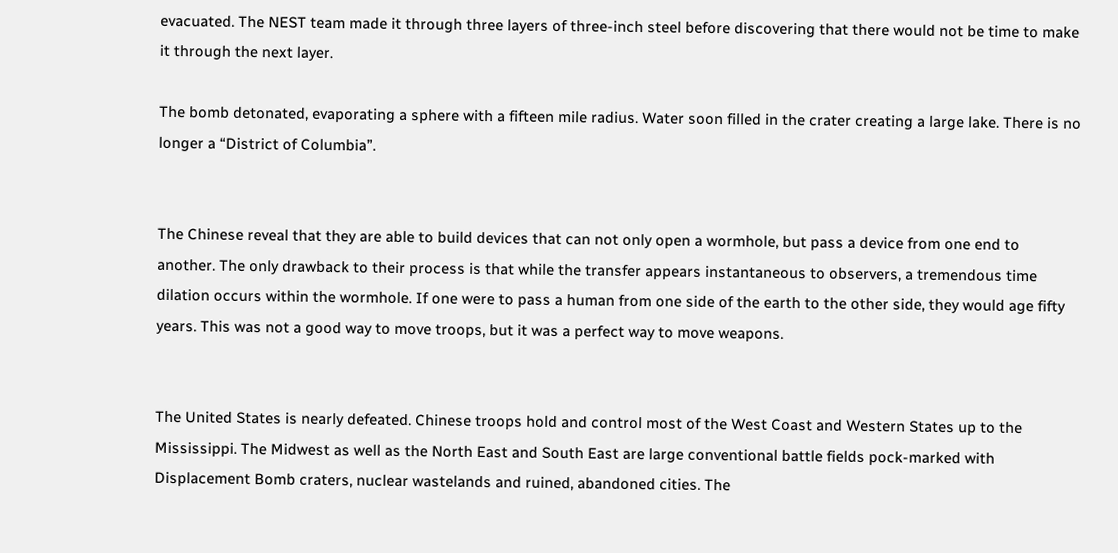evacuated. The NEST team made it through three layers of three-inch steel before discovering that there would not be time to make it through the next layer.

The bomb detonated, evaporating a sphere with a fifteen mile radius. Water soon filled in the crater creating a large lake. There is no longer a “District of Columbia”.


The Chinese reveal that they are able to build devices that can not only open a wormhole, but pass a device from one end to another. The only drawback to their process is that while the transfer appears instantaneous to observers, a tremendous time dilation occurs within the wormhole. If one were to pass a human from one side of the earth to the other side, they would age fifty years. This was not a good way to move troops, but it was a perfect way to move weapons.


The United States is nearly defeated. Chinese troops hold and control most of the West Coast and Western States up to the Mississippi. The Midwest as well as the North East and South East are large conventional battle fields pock-marked with Displacement Bomb craters, nuclear wastelands and ruined, abandoned cities. The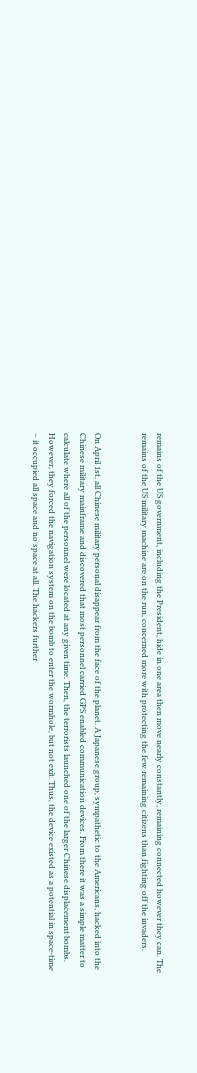remains of the US government, including the President, hide in one area then move nearly constantly, remaining connected however they can. The remains of the US military machine are on the run, concerned more with protecting the few remaining citizens than fighting off the invaders.


On April 1st, all Chinese military personal disappear from the face of the planet. A Japanese group, sympathetic to the Americans, hacked into the Chinese military mainframe and discovered that most personnel carried GPS enabled communication devices. From there it was a simple matter to calculate where all of the personnel were located at any given time. Then, the terrorists launched one of the larger Chinese displacement bombs. However, they forced the navigation system on the bomb to enter the wormhole, but not exit. Thus, the device existed as a potential in space-time – it occupied all space and no space at all. The hackers further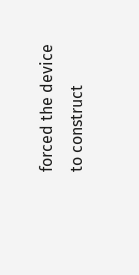forced the device to construct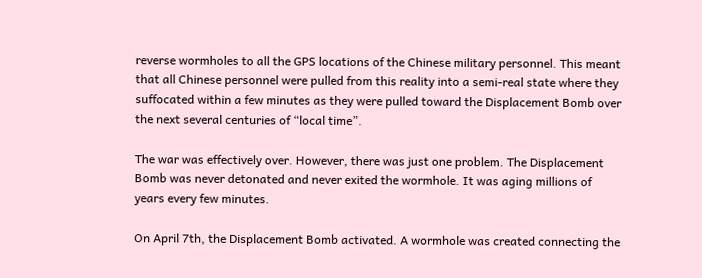reverse wormholes to all the GPS locations of the Chinese military personnel. This meant that all Chinese personnel were pulled from this reality into a semi-real state where they suffocated within a few minutes as they were pulled toward the Displacement Bomb over the next several centuries of “local time”.

The war was effectively over. However, there was just one problem. The Displacement Bomb was never detonated and never exited the wormhole. It was aging millions of years every few minutes.

On April 7th, the Displacement Bomb activated. A wormhole was created connecting the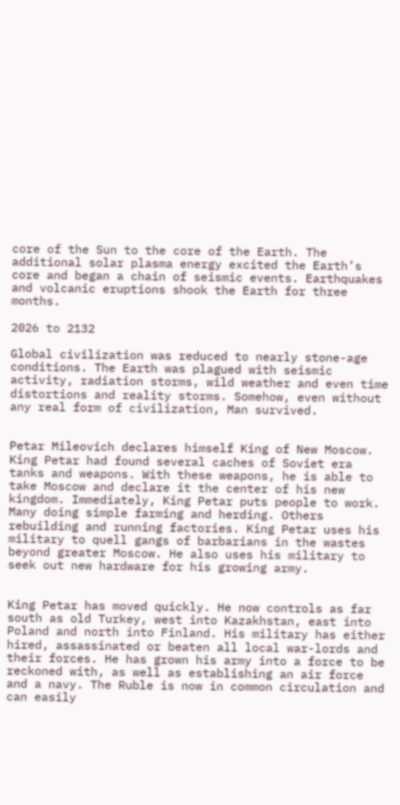core of the Sun to the core of the Earth. The additional solar plasma energy excited the Earth’s core and began a chain of seismic events. Earthquakes and volcanic eruptions shook the Earth for three months.

2026 to 2132

Global civilization was reduced to nearly stone-age conditions. The Earth was plagued with seismic activity, radiation storms, wild weather and even time distortions and reality storms. Somehow, even without any real form of civilization, Man survived.


Petar Mileovich declares himself King of New Moscow. King Petar had found several caches of Soviet era tanks and weapons. With these weapons, he is able to take Moscow and declare it the center of his new kingdom. Immediately, King Petar puts people to work. Many doing simple farming and herding. Others rebuilding and running factories. King Petar uses his military to quell gangs of barbarians in the wastes beyond greater Moscow. He also uses his military to seek out new hardware for his growing army.


King Petar has moved quickly. He now controls as far south as old Turkey, west into Kazakhstan, east into Poland and north into Finland. His military has either hired, assassinated or beaten all local war-lords and their forces. He has grown his army into a force to be reckoned with, as well as establishing an air force and a navy. The Ruble is now in common circulation and can easily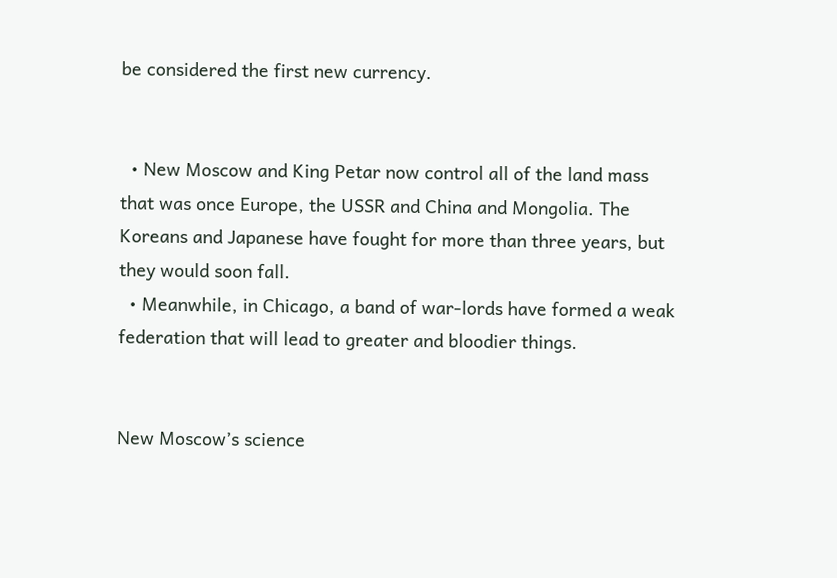be considered the first new currency.


  • New Moscow and King Petar now control all of the land mass that was once Europe, the USSR and China and Mongolia. The Koreans and Japanese have fought for more than three years, but they would soon fall.
  • Meanwhile, in Chicago, a band of war-lords have formed a weak federation that will lead to greater and bloodier things.


New Moscow’s science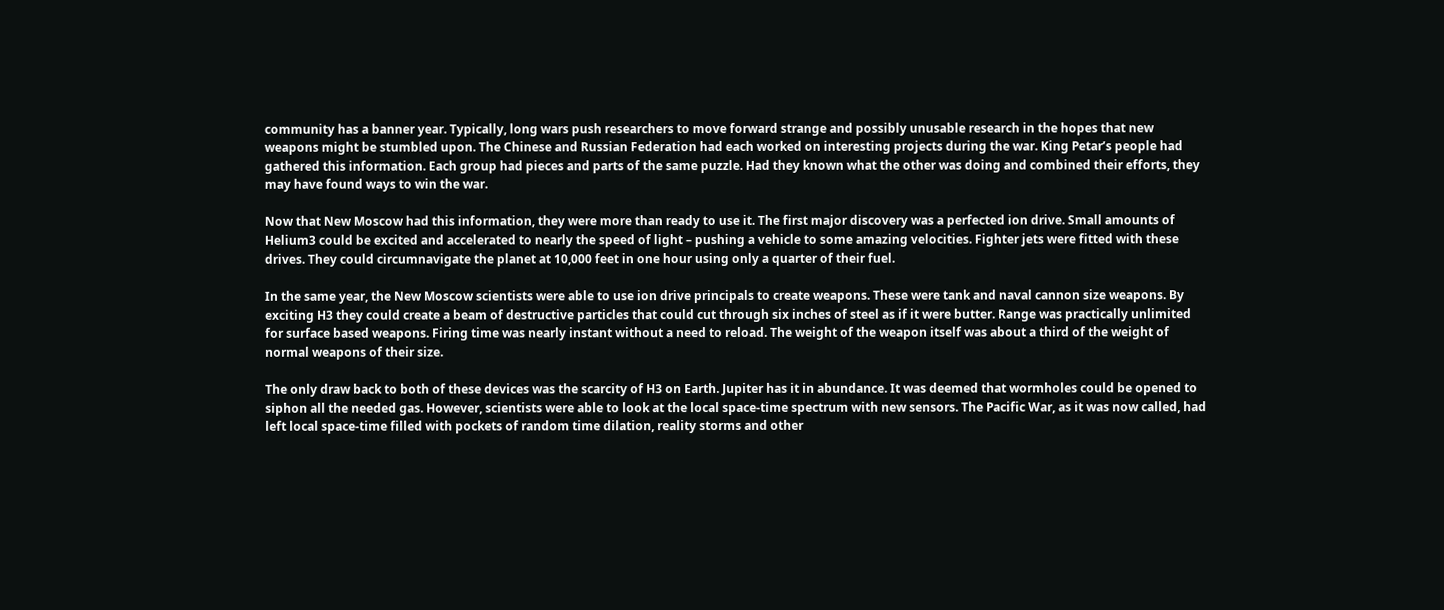community has a banner year. Typically, long wars push researchers to move forward strange and possibly unusable research in the hopes that new weapons might be stumbled upon. The Chinese and Russian Federation had each worked on interesting projects during the war. King Petar’s people had gathered this information. Each group had pieces and parts of the same puzzle. Had they known what the other was doing and combined their efforts, they may have found ways to win the war.

Now that New Moscow had this information, they were more than ready to use it. The first major discovery was a perfected ion drive. Small amounts of Helium3 could be excited and accelerated to nearly the speed of light – pushing a vehicle to some amazing velocities. Fighter jets were fitted with these drives. They could circumnavigate the planet at 10,000 feet in one hour using only a quarter of their fuel.

In the same year, the New Moscow scientists were able to use ion drive principals to create weapons. These were tank and naval cannon size weapons. By exciting H3 they could create a beam of destructive particles that could cut through six inches of steel as if it were butter. Range was practically unlimited for surface based weapons. Firing time was nearly instant without a need to reload. The weight of the weapon itself was about a third of the weight of normal weapons of their size.

The only draw back to both of these devices was the scarcity of H3 on Earth. Jupiter has it in abundance. It was deemed that wormholes could be opened to siphon all the needed gas. However, scientists were able to look at the local space-time spectrum with new sensors. The Pacific War, as it was now called, had left local space-time filled with pockets of random time dilation, reality storms and other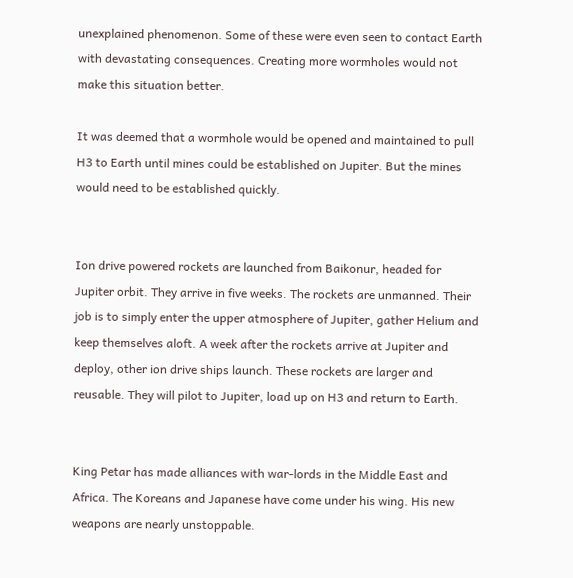unexplained phenomenon. Some of these were even seen to contact Earth with devastating consequences. Creating more wormholes would not make this situation better.

It was deemed that a wormhole would be opened and maintained to pull H3 to Earth until mines could be established on Jupiter. But the mines would need to be established quickly.


Ion drive powered rockets are launched from Baikonur, headed for Jupiter orbit. They arrive in five weeks. The rockets are unmanned. Their job is to simply enter the upper atmosphere of Jupiter, gather Helium and keep themselves aloft. A week after the rockets arrive at Jupiter and deploy, other ion drive ships launch. These rockets are larger and reusable. They will pilot to Jupiter, load up on H3 and return to Earth.


King Petar has made alliances with war-lords in the Middle East and Africa. The Koreans and Japanese have come under his wing. His new weapons are nearly unstoppable.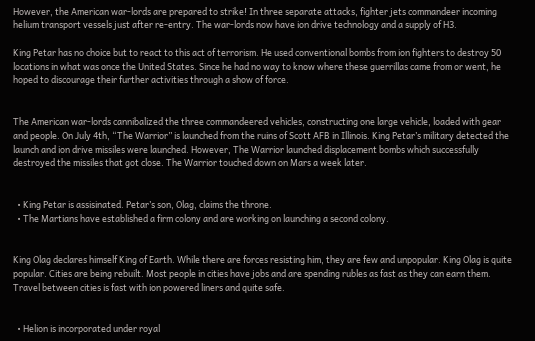However, the American war-lords are prepared to strike! In three separate attacks, fighter jets commandeer incoming helium transport vessels just after re-entry. The war-lords now have ion drive technology and a supply of H3.

King Petar has no choice but to react to this act of terrorism. He used conventional bombs from ion fighters to destroy 50 locations in what was once the United States. Since he had no way to know where these guerrillas came from or went, he hoped to discourage their further activities through a show of force.


The American war-lords cannibalized the three commandeered vehicles, constructing one large vehicle, loaded with gear and people. On July 4th, “The Warrior” is launched from the ruins of Scott AFB in Illinois. King Petar’s military detected the launch and ion drive missiles were launched. However, The Warrior launched displacement bombs which successfully destroyed the missiles that got close. The Warrior touched down on Mars a week later.


  • King Petar is assisinated. Petar’s son, Olag, claims the throne.
  • The Martians have established a firm colony and are working on launching a second colony.


King Olag declares himself King of Earth. While there are forces resisting him, they are few and unpopular. King Olag is quite popular. Cities are being rebuilt. Most people in cities have jobs and are spending rubles as fast as they can earn them. Travel between cities is fast with ion powered liners and quite safe.


  • Helion is incorporated under royal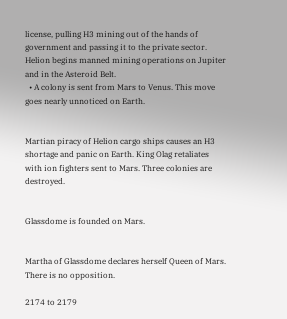license, pulling H3 mining out of the hands of government and passing it to the private sector. Helion begins manned mining operations on Jupiter and in the Asteroid Belt.
  • A colony is sent from Mars to Venus. This move goes nearly unnoticed on Earth.


Martian piracy of Helion cargo ships causes an H3 shortage and panic on Earth. King Olag retaliates with ion fighters sent to Mars. Three colonies are destroyed.


Glassdome is founded on Mars.


Martha of Glassdome declares herself Queen of Mars. There is no opposition.

2174 to 2179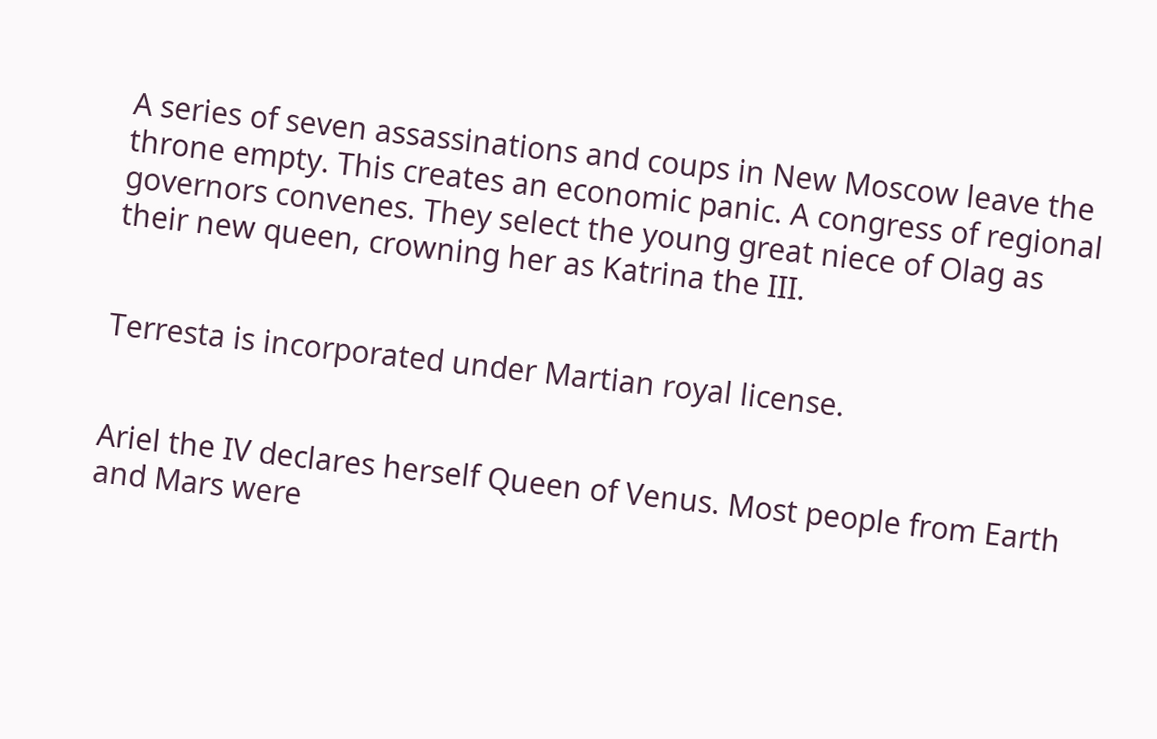A series of seven assassinations and coups in New Moscow leave the throne empty. This creates an economic panic. A congress of regional governors convenes. They select the young great niece of Olag as their new queen, crowning her as Katrina the III.


Terresta is incorporated under Martian royal license.


Ariel the IV declares herself Queen of Venus. Most people from Earth and Mars were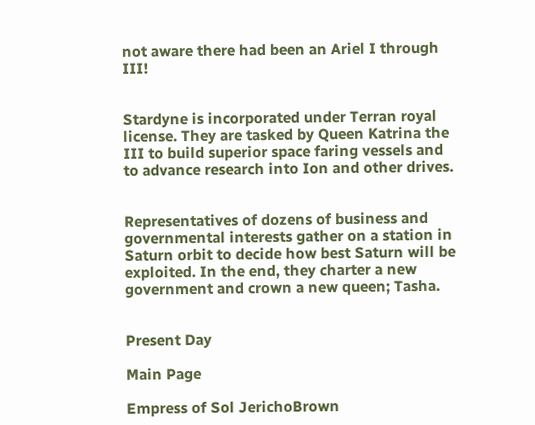not aware there had been an Ariel I through III!


Stardyne is incorporated under Terran royal license. They are tasked by Queen Katrina the III to build superior space faring vessels and to advance research into Ion and other drives.


Representatives of dozens of business and governmental interests gather on a station in Saturn orbit to decide how best Saturn will be exploited. In the end, they charter a new government and crown a new queen; Tasha.


Present Day

Main Page

Empress of Sol JerichoBrown